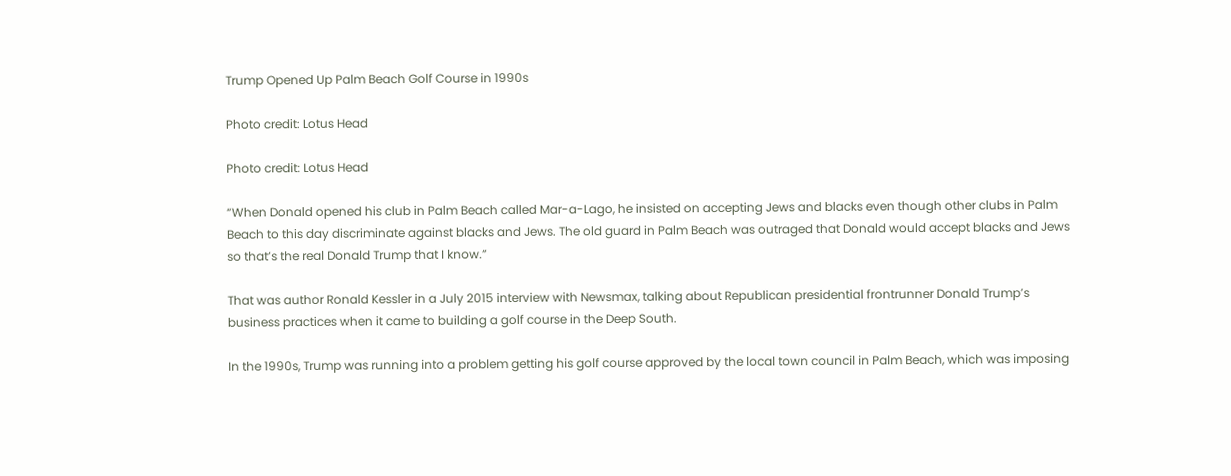Trump Opened Up Palm Beach Golf Course in 1990s

Photo credit: Lotus Head

Photo credit: Lotus Head

“When Donald opened his club in Palm Beach called Mar-a-Lago, he insisted on accepting Jews and blacks even though other clubs in Palm Beach to this day discriminate against blacks and Jews. The old guard in Palm Beach was outraged that Donald would accept blacks and Jews so that’s the real Donald Trump that I know.”

That was author Ronald Kessler in a July 2015 interview with Newsmax, talking about Republican presidential frontrunner Donald Trump’s business practices when it came to building a golf course in the Deep South.

In the 1990s, Trump was running into a problem getting his golf course approved by the local town council in Palm Beach, which was imposing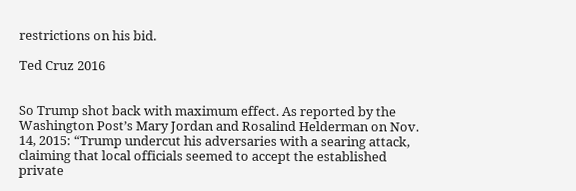restrictions on his bid.

Ted Cruz 2016


So Trump shot back with maximum effect. As reported by the Washington Post’s Mary Jordan and Rosalind Helderman on Nov. 14, 2015: “Trump undercut his adversaries with a searing attack, claiming that local officials seemed to accept the established private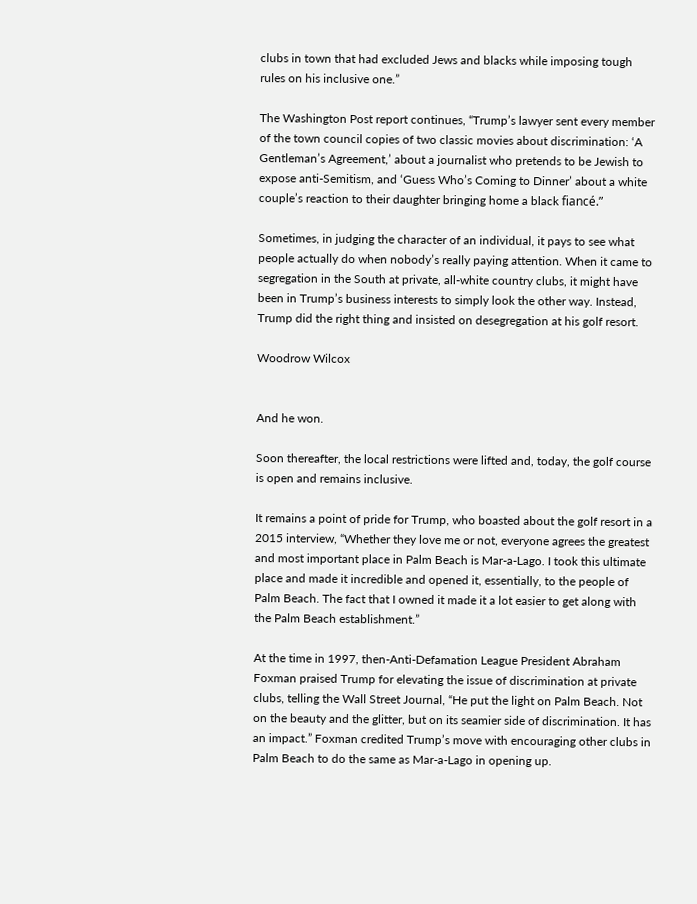clubs in town that had excluded Jews and blacks while imposing tough rules on his inclusive one.”

The Washington Post report continues, “Trump’s lawyer sent every member of the town council copies of two classic movies about discrimination: ‘A Gentleman’s Agreement,’ about a journalist who pretends to be Jewish to expose anti-Semitism, and ‘Guess Who’s Coming to Dinner’ about a white couple’s reaction to their daughter bringing home a black fiancé.”

Sometimes, in judging the character of an individual, it pays to see what people actually do when nobody’s really paying attention. When it came to segregation in the South at private, all-white country clubs, it might have been in Trump’s business interests to simply look the other way. Instead, Trump did the right thing and insisted on desegregation at his golf resort.

Woodrow Wilcox


And he won.

Soon thereafter, the local restrictions were lifted and, today, the golf course is open and remains inclusive.

It remains a point of pride for Trump, who boasted about the golf resort in a 2015 interview, “Whether they love me or not, everyone agrees the greatest and most important place in Palm Beach is Mar-a-Lago. I took this ultimate place and made it incredible and opened it, essentially, to the people of Palm Beach. The fact that I owned it made it a lot easier to get along with the Palm Beach establishment.”

At the time in 1997, then-Anti-Defamation League President Abraham Foxman praised Trump for elevating the issue of discrimination at private clubs, telling the Wall Street Journal, “He put the light on Palm Beach. Not on the beauty and the glitter, but on its seamier side of discrimination. It has an impact.” Foxman credited Trump’s move with encouraging other clubs in Palm Beach to do the same as Mar-a-Lago in opening up.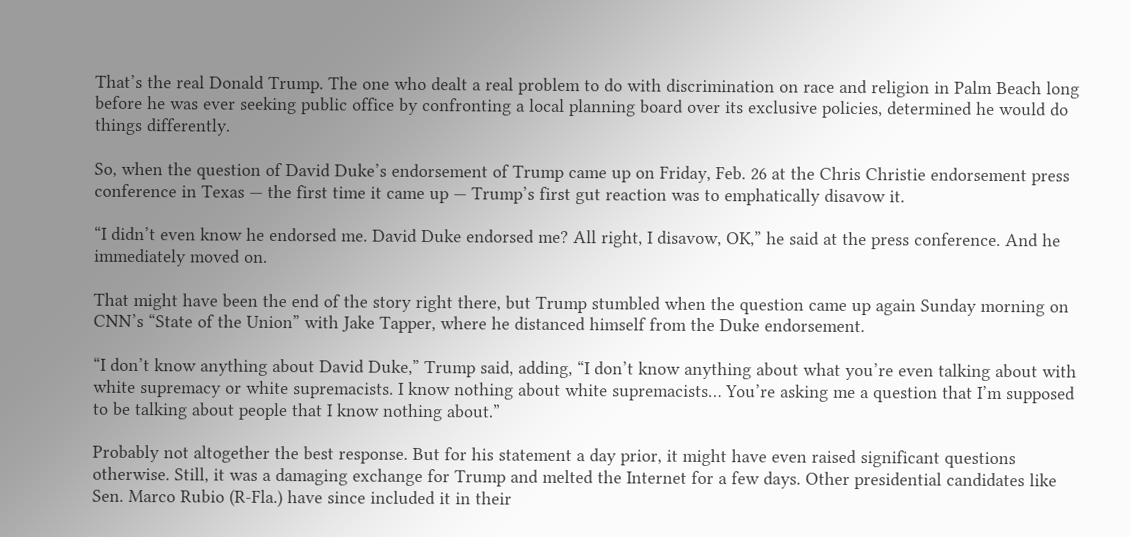That’s the real Donald Trump. The one who dealt a real problem to do with discrimination on race and religion in Palm Beach long before he was ever seeking public office by confronting a local planning board over its exclusive policies, determined he would do things differently.

So, when the question of David Duke’s endorsement of Trump came up on Friday, Feb. 26 at the Chris Christie endorsement press conference in Texas — the first time it came up — Trump’s first gut reaction was to emphatically disavow it.

“I didn’t even know he endorsed me. David Duke endorsed me? All right, I disavow, OK,” he said at the press conference. And he immediately moved on.

That might have been the end of the story right there, but Trump stumbled when the question came up again Sunday morning on CNN’s “State of the Union” with Jake Tapper, where he distanced himself from the Duke endorsement.

“I don’t know anything about David Duke,” Trump said, adding, “I don’t know anything about what you’re even talking about with white supremacy or white supremacists. I know nothing about white supremacists… You’re asking me a question that I’m supposed to be talking about people that I know nothing about.”

Probably not altogether the best response. But for his statement a day prior, it might have even raised significant questions otherwise. Still, it was a damaging exchange for Trump and melted the Internet for a few days. Other presidential candidates like Sen. Marco Rubio (R-Fla.) have since included it in their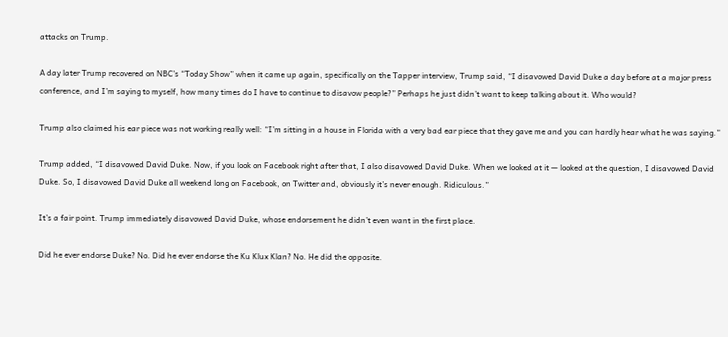attacks on Trump.

A day later Trump recovered on NBC’s “Today Show” when it came up again, specifically on the Tapper interview, Trump said, “I disavowed David Duke a day before at a major press conference, and I’m saying to myself, how many times do I have to continue to disavow people?” Perhaps he just didn’t want to keep talking about it. Who would?

Trump also claimed his ear piece was not working really well: “I’m sitting in a house in Florida with a very bad ear piece that they gave me and you can hardly hear what he was saying.”

Trump added, “I disavowed David Duke. Now, if you look on Facebook right after that, I also disavowed David Duke. When we looked at it — looked at the question, I disavowed David Duke. So, I disavowed David Duke all weekend long on Facebook, on Twitter and, obviously it’s never enough. Ridiculous.”

It’s a fair point. Trump immediately disavowed David Duke, whose endorsement he didn’t even want in the first place.

Did he ever endorse Duke? No. Did he ever endorse the Ku Klux Klan? No. He did the opposite.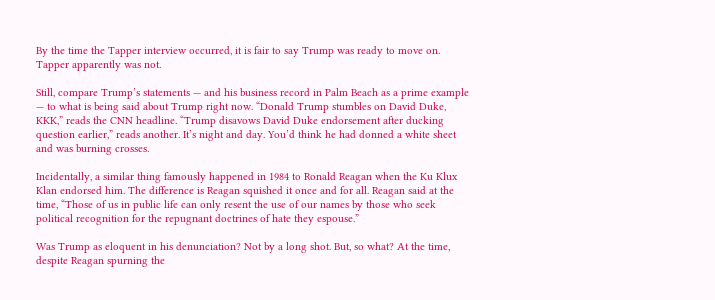By the time the Tapper interview occurred, it is fair to say Trump was ready to move on. Tapper apparently was not.

Still, compare Trump’s statements — and his business record in Palm Beach as a prime example — to what is being said about Trump right now. “Donald Trump stumbles on David Duke, KKK,” reads the CNN headline. “Trump disavows David Duke endorsement after ducking question earlier,” reads another. It’s night and day. You’d think he had donned a white sheet and was burning crosses.

Incidentally, a similar thing famously happened in 1984 to Ronald Reagan when the Ku Klux Klan endorsed him. The difference is Reagan squished it once and for all. Reagan said at the time, “Those of us in public life can only resent the use of our names by those who seek political recognition for the repugnant doctrines of hate they espouse.”

Was Trump as eloquent in his denunciation? Not by a long shot. But, so what? At the time, despite Reagan spurning the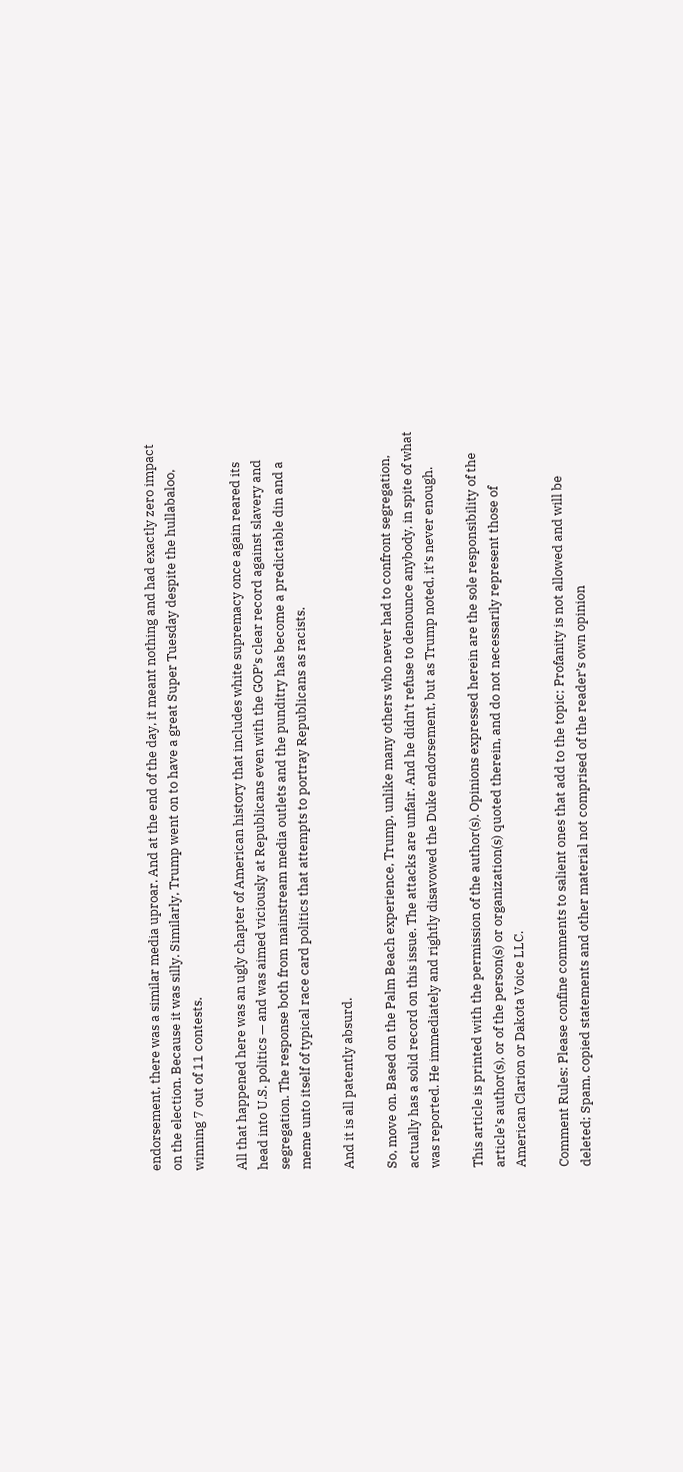endorsement, there was a similar media uproar. And at the end of the day, it meant nothing and had exactly zero impact on the election. Because it was silly. Similarly, Trump went on to have a great Super Tuesday despite the hullabaloo, winning 7 out of 11 contests.

All that happened here was an ugly chapter of American history that includes white supremacy once again reared its head into U.S. politics — and was aimed viciously at Republicans even with the GOP’s clear record against slavery and segregation. The response both from mainstream media outlets and the punditry has become a predictable din and a meme unto itself of typical race card politics that attempts to portray Republicans as racists.

And it is all patently absurd.

So, move on. Based on the Palm Beach experience, Trump, unlike many others who never had to confront segregation, actually has a solid record on this issue. The attacks are unfair. And he didn’t refuse to denounce anybody, in spite of what was reported. He immediately and rightly disavowed the Duke endorsement, but as Trump noted, it’s never enough.

This article is printed with the permission of the author(s). Opinions expressed herein are the sole responsibility of the article’s author(s), or of the person(s) or organization(s) quoted therein, and do not necessarily represent those of American Clarion or Dakota Voice LLC.

Comment Rules: Please confine comments to salient ones that add to the topic; Profanity is not allowed and will be deleted; Spam, copied statements and other material not comprised of the reader’s own opinion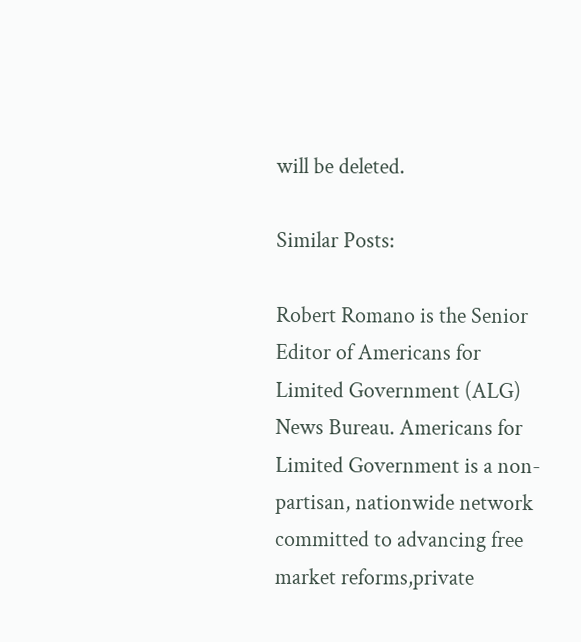will be deleted.

Similar Posts:

Robert Romano is the Senior Editor of Americans for Limited Government (ALG) News Bureau. Americans for Limited Government is a non- partisan, nationwide network committed to advancing free market reforms,private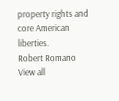property rights and core American liberties.
Robert Romano
View all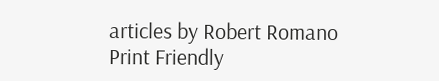articles by Robert Romano
Print Friendly